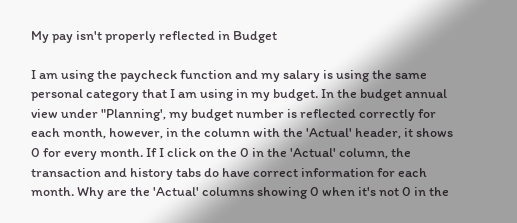My pay isn't properly reflected in Budget

I am using the paycheck function and my salary is using the same personal category that I am using in my budget. In the budget annual view under "Planning', my budget number is reflected correctly for each month, however, in the column with the 'Actual' header, it shows 0 for every month. If I click on the 0 in the 'Actual' column, the transaction and history tabs do have correct information for each month. Why are the 'Actual' columns showing 0 when it's not 0 in the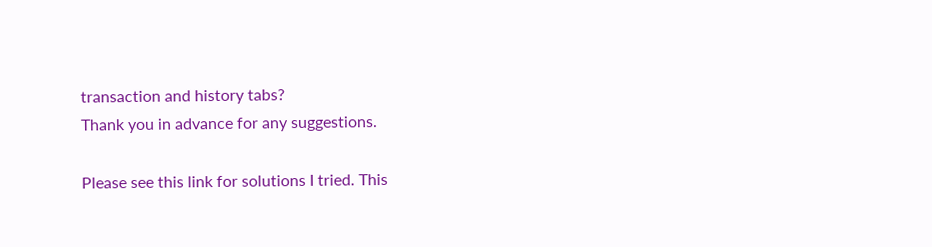transaction and history tabs?
Thank you in advance for any suggestions.

Please see this link for solutions I tried. This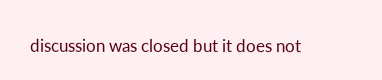discussion was closed but it does not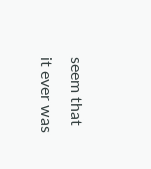seem that it ever was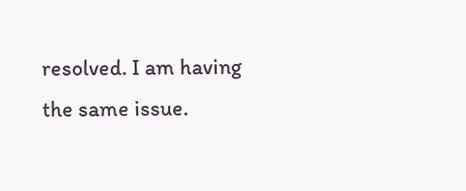resolved. I am having the same issue.